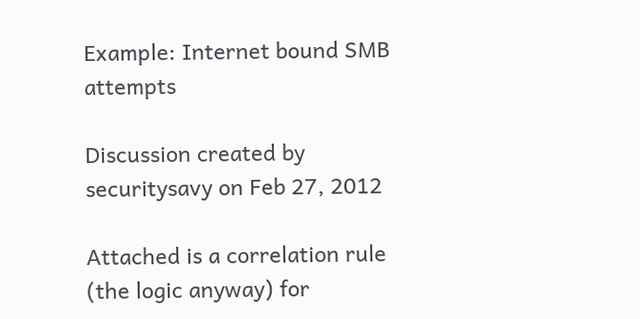Example: Internet bound SMB attempts

Discussion created by securitysavy on Feb 27, 2012

Attached is a correlation rule (the logic anyway) for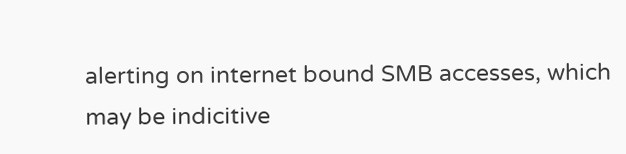alerting on internet bound SMB accesses, which may be indicitive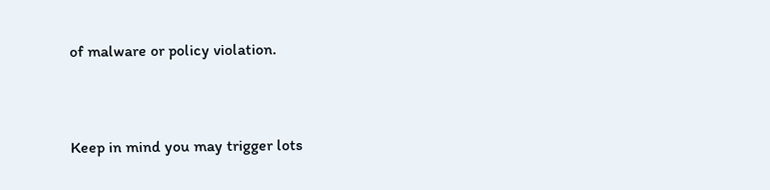of malware or policy violation.


Keep in mind you may trigger lots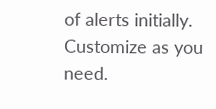of alerts initially.  Customize as you need.